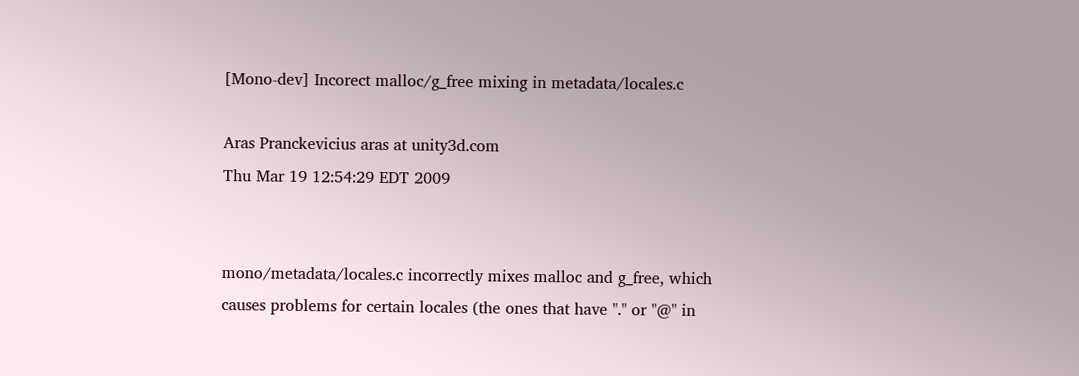[Mono-dev] Incorect malloc/g_free mixing in metadata/locales.c

Aras Pranckevicius aras at unity3d.com
Thu Mar 19 12:54:29 EDT 2009


mono/metadata/locales.c incorrectly mixes malloc and g_free, which
causes problems for certain locales (the ones that have "." or "@" in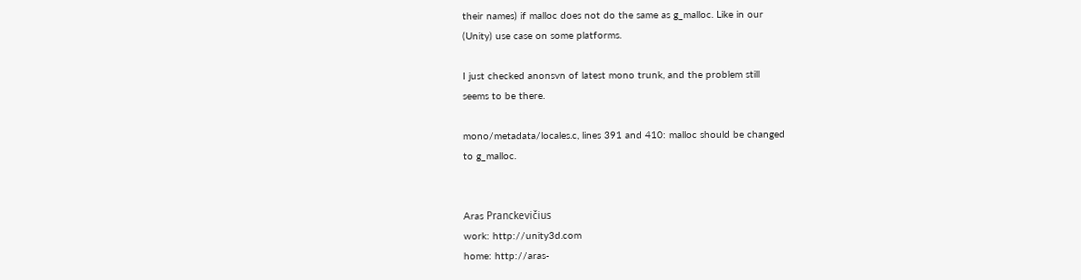their names) if malloc does not do the same as g_malloc. Like in our
(Unity) use case on some platforms.

I just checked anonsvn of latest mono trunk, and the problem still
seems to be there.

mono/metadata/locales.c, lines 391 and 410: malloc should be changed
to g_malloc.


Aras Pranckevičius
work: http://unity3d.com
home: http://aras-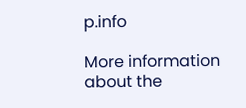p.info

More information about the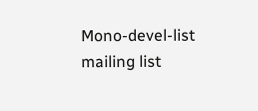Mono-devel-list mailing list